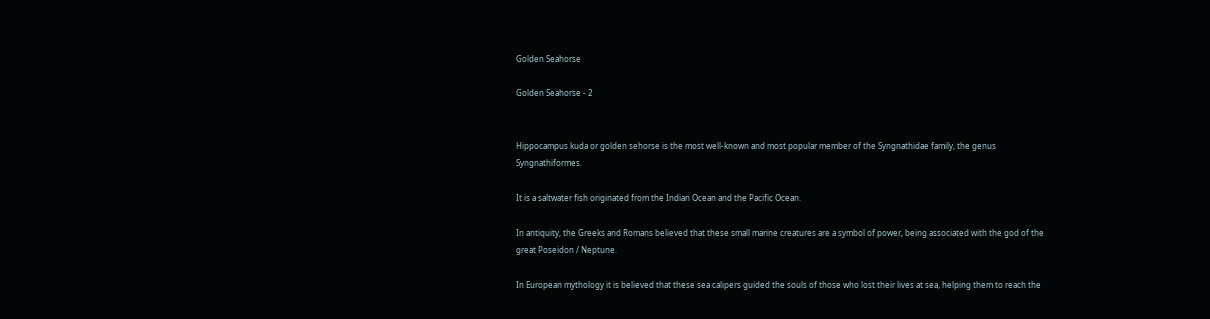Golden Seahorse

Golden Seahorse - 2


Hippocampus kuda or golden sehorse is the most well-known and most popular member of the Syngnathidae family, the genus Syngnathiformes.

It is a saltwater fish originated from the Indian Ocean and the Pacific Ocean.

In antiquity, the Greeks and Romans believed that these small marine creatures are a symbol of power, being associated with the god of the great Poseidon / Neptune.

In European mythology it is believed that these sea calipers guided the souls of those who lost their lives at sea, helping them to reach the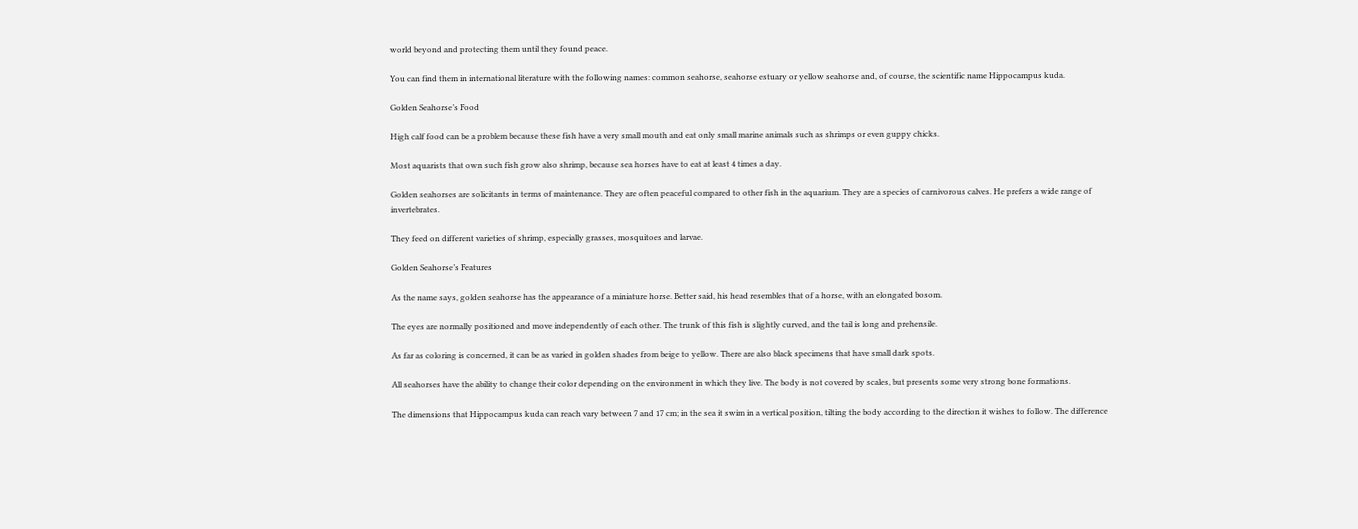world beyond and protecting them until they found peace.

You can find them in international literature with the following names: common seahorse, seahorse estuary or yellow seahorse and, of course, the scientific name Hippocampus kuda.

Golden Seahorse’s Food

High calf food can be a problem because these fish have a very small mouth and eat only small marine animals such as shrimps or even guppy chicks.

Most aquarists that own such fish grow also shrimp, because sea horses have to eat at least 4 times a day.

Golden seahorses are solicitants in terms of maintenance. They are often peaceful compared to other fish in the aquarium. They are a species of carnivorous calves. He prefers a wide range of invertebrates.

They feed on different varieties of shrimp, especially grasses, mosquitoes and larvae.

Golden Seahorse’s Features

As the name says, golden seahorse has the appearance of a miniature horse. Better said, his head resembles that of a horse, with an elongated bosom.

The eyes are normally positioned and move independently of each other. The trunk of this fish is slightly curved, and the tail is long and prehensile.

As far as coloring is concerned, it can be as varied in golden shades from beige to yellow. There are also black specimens that have small dark spots.

All seahorses have the ability to change their color depending on the environment in which they live. The body is not covered by scales, but presents some very strong bone formations.

The dimensions that Hippocampus kuda can reach vary between 7 and 17 cm; in the sea it swim in a vertical position, tilting the body according to the direction it wishes to follow. The difference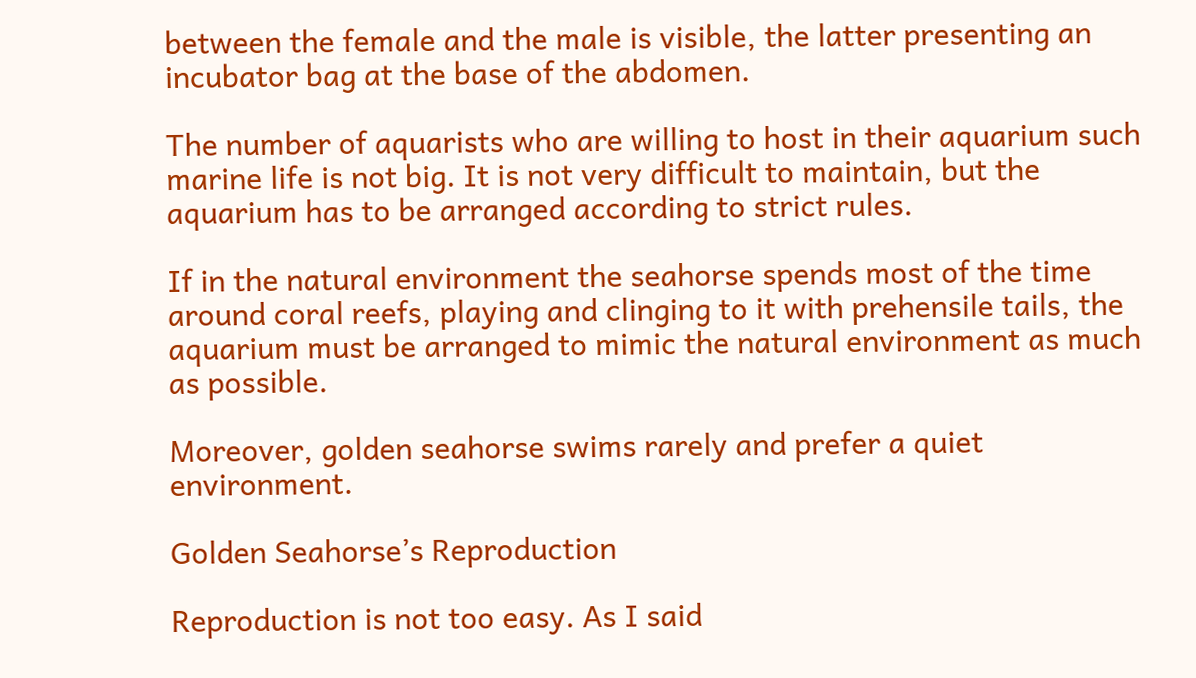between the female and the male is visible, the latter presenting an incubator bag at the base of the abdomen.

The number of aquarists who are willing to host in their aquarium such marine life is not big. It is not very difficult to maintain, but the aquarium has to be arranged according to strict rules.

If in the natural environment the seahorse spends most of the time around coral reefs, playing and clinging to it with prehensile tails, the aquarium must be arranged to mimic the natural environment as much as possible.

Moreover, golden seahorse swims rarely and prefer a quiet environment.

Golden Seahorse’s Reproduction

Reproduction is not too easy. As I said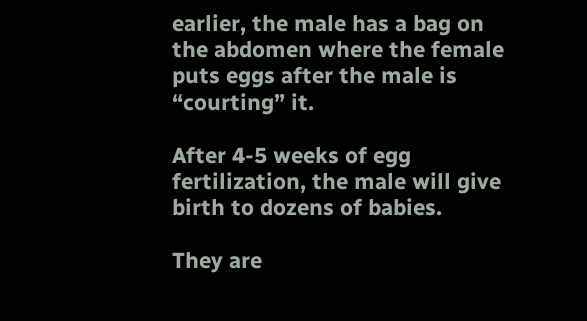earlier, the male has a bag on the abdomen where the female puts eggs after the male is “courting” it.

After 4-5 weeks of egg fertilization, the male will give birth to dozens of babies.

They are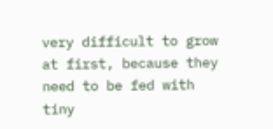very difficult to grow at first, because they need to be fed with tiny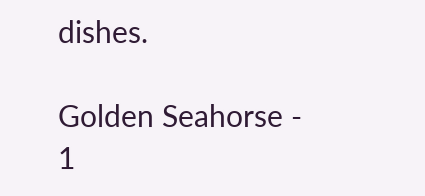dishes.

Golden Seahorse - 1